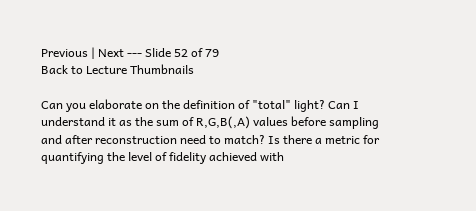Previous | Next --- Slide 52 of 79
Back to Lecture Thumbnails

Can you elaborate on the definition of "total" light? Can I understand it as the sum of R,G,B(,A) values before sampling and after reconstruction need to match? Is there a metric for quantifying the level of fidelity achieved with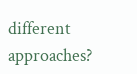different approaches?